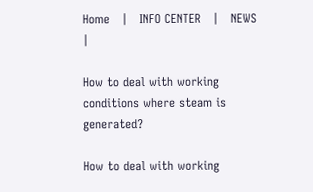Home   |   INFO CENTER   |   NEWS   |

How to deal with working conditions where steam is generated?

How to deal with working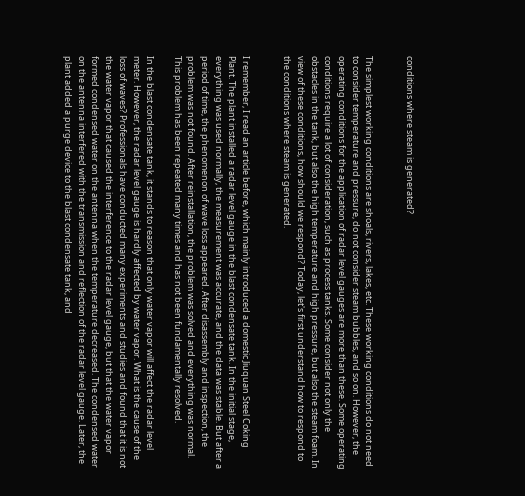conditions where steam is generated?


The simplest working conditions are shoals, rivers, lakes, etc. These working conditions do not need to consider temperature and pressure, do not consider steam bubbles, and so on. However, the operating conditions for the application of radar level gauges are more than these. Some operating conditions require a lot of consideration, such as process tanks. Some consider not only the obstacles in the tank, but also the high temperature and high pressure, but also the steam foam. In view of these conditions, how should we respond? Today, let's first understand how to respond to the conditions where steam is generated.


I remember, I read an article before, which mainly introduced a domestic Jiuquan Steel Coking Plant. The plant installed a radar level gauge in the blast condensate tank. In the initial stage, everything was used normally, the measurement was accurate, and the data was stable. But after a period of time, the phenomenon of wave loss appeared. After disassembly and inspection, the problem was not found. After reinstallation, the problem was solved and everything was normal. This problem has been repeated many times and has not been fundamentally resolved.

In the blast condensate tank, it stands to reason that only water vapor will affect the radar level meter. However, the radar level gauge is hardly affected by water vapor. What is the cause of the loss of waves? Professionals have conducted many experiments and studies and found that it is not the water vapor that caused the interference to the radar level gauge, but that the water vapor formed condensed water on the antenna when the temperature decreased. The condensed water on the antenna interfered with the transmission and reflection of the radar level gauge. Later, the plant added a purge device to the blast condensate tank, and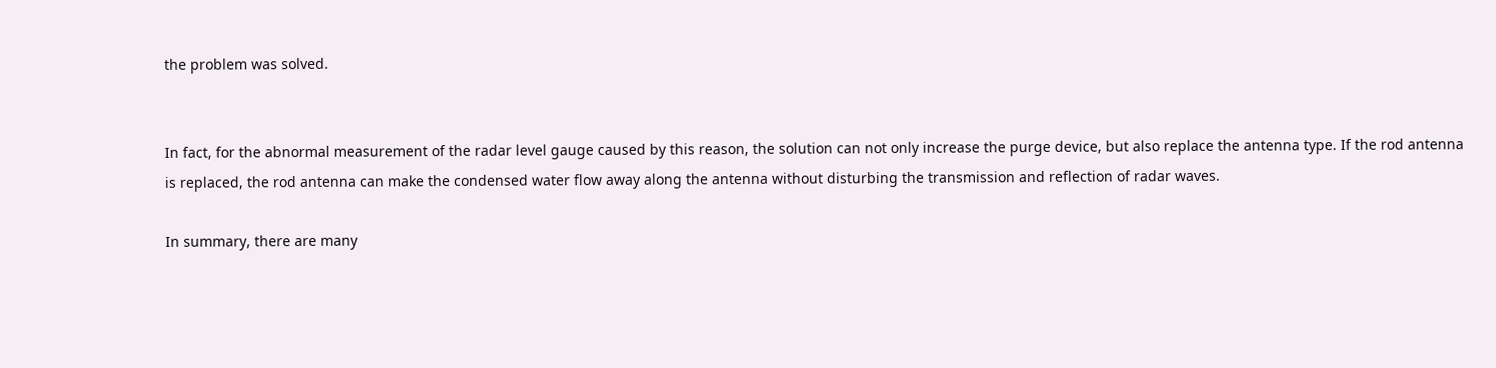the problem was solved.


In fact, for the abnormal measurement of the radar level gauge caused by this reason, the solution can not only increase the purge device, but also replace the antenna type. If the rod antenna is replaced, the rod antenna can make the condensed water flow away along the antenna without disturbing the transmission and reflection of radar waves.

In summary, there are many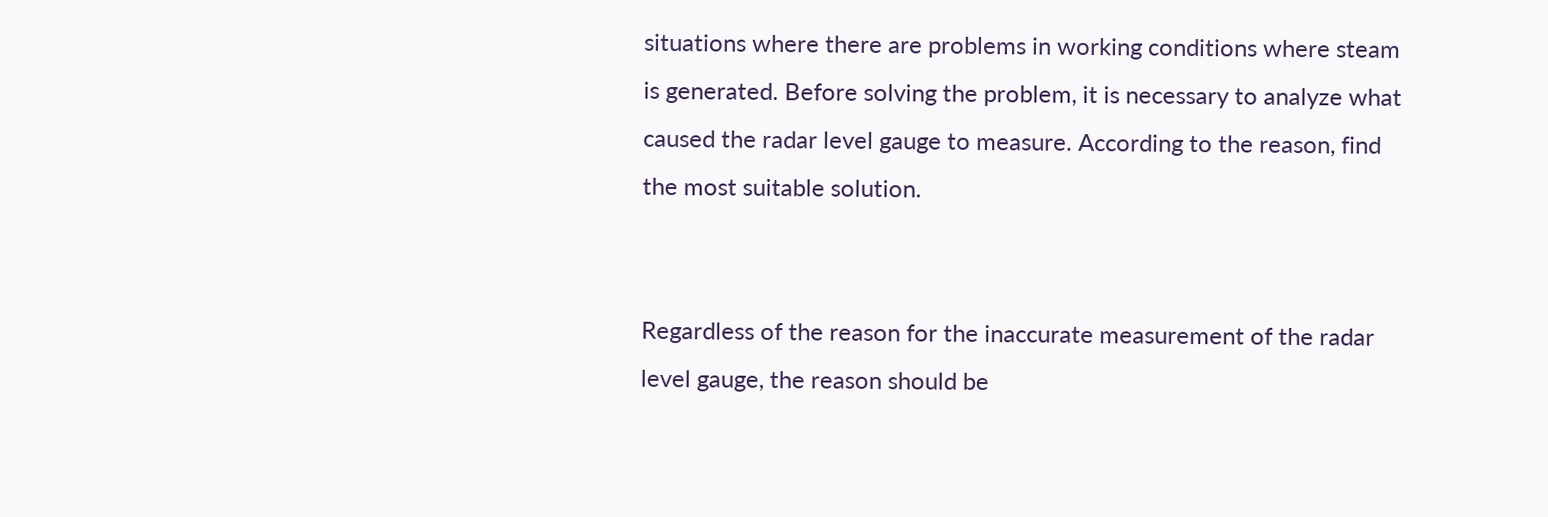situations where there are problems in working conditions where steam is generated. Before solving the problem, it is necessary to analyze what caused the radar level gauge to measure. According to the reason, find the most suitable solution.


Regardless of the reason for the inaccurate measurement of the radar level gauge, the reason should be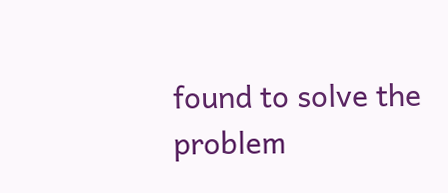found to solve the problem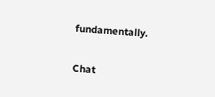fundamentally.

Chat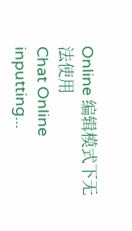Online 编辑模式下无法使用
Chat Online inputting...